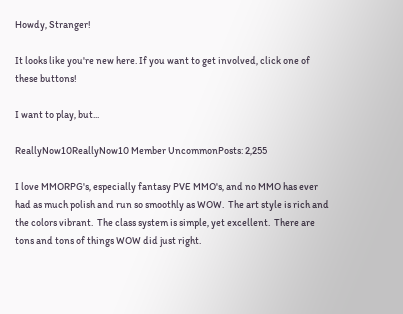Howdy, Stranger!

It looks like you're new here. If you want to get involved, click one of these buttons!

I want to play, but...

ReallyNow10ReallyNow10 Member UncommonPosts: 2,255

I love MMORPG's, especially fantasy PVE MMO's, and no MMO has ever had as much polish and run so smoothly as WOW.  The art style is rich and the colors vibrant.  The class system is simple, yet excellent.  There are tons and tons of things WOW did just right.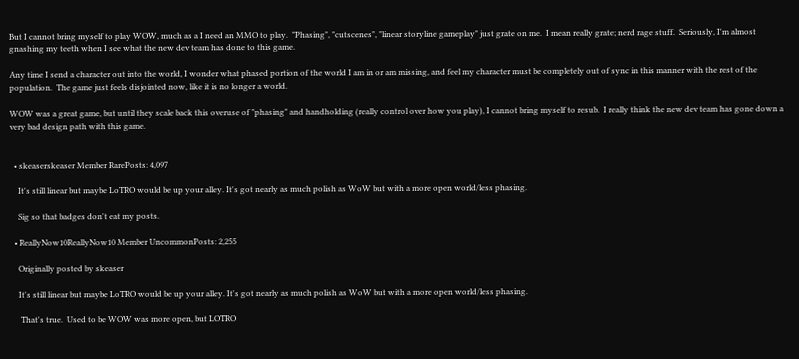But I cannot bring myself to play WOW, much as a I need an MMO to play.  "Phasing", "cutscenes", "linear storyline gameplay" just grate on me.  I mean really grate; nerd rage stuff.  Seriously, I'm almost gnashing my teeth when I see what the new dev team has done to this game.

Any time I send a character out into the world, I wonder what phased portion of the world I am in or am missing, and feel my character must be completely out of sync in this manner with the rest of the population.  The game just feels disjointed now, like it is no longer a world.

WOW was a great game, but until they scale back this overuse of "phasing" and handholding (really control over how you play), I cannot bring myself to resub.  I really think the new dev team has gone down a very bad design path with this game.


  • skeaserskeaser Member RarePosts: 4,097

    It's still linear but maybe LoTRO would be up your alley. It's got nearly as much polish as WoW but with a more open world/less phasing.

    Sig so that badges don't eat my posts.

  • ReallyNow10ReallyNow10 Member UncommonPosts: 2,255

    Originally posted by skeaser

    It's still linear but maybe LoTRO would be up your alley. It's got nearly as much polish as WoW but with a more open world/less phasing.

     That's true.  Used to be WOW was more open, but LOTRO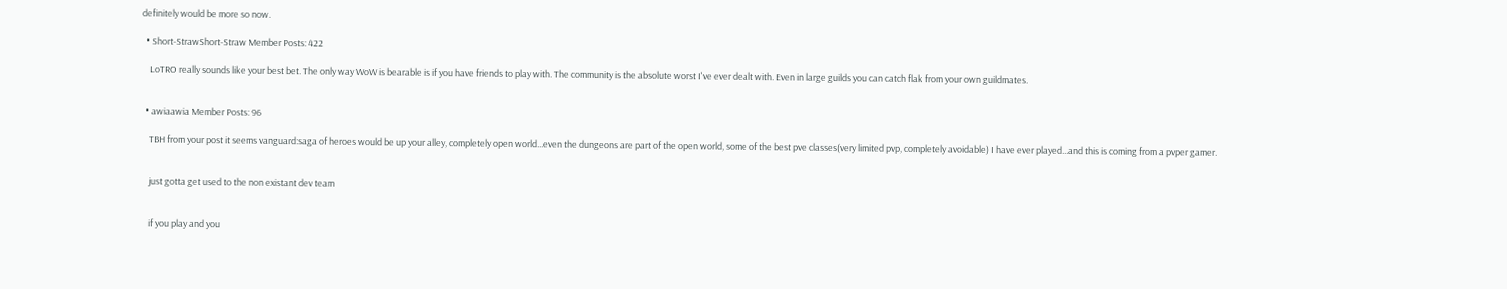definitely would be more so now.

  • Short-StrawShort-Straw Member Posts: 422

    LoTRO really sounds like your best bet. The only way WoW is bearable is if you have friends to play with. The community is the absolute worst I've ever dealt with. Even in large guilds you can catch flak from your own guildmates.


  • awiaawia Member Posts: 96

    TBH from your post it seems vanguard:saga of heroes would be up your alley, completely open world...even the dungeons are part of the open world, some of the best pve classes(very limited pvp, completely avoidable) I have ever played...and this is coming from a pvper gamer.


    just gotta get used to the non existant dev team


    if you play and you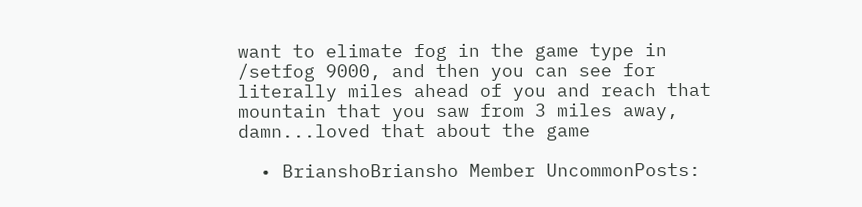want to elimate fog in the game type in /setfog 9000, and then you can see for literally miles ahead of you and reach that mountain that you saw from 3 miles away, damn...loved that about the game

  • BrianshoBriansho Member UncommonPosts: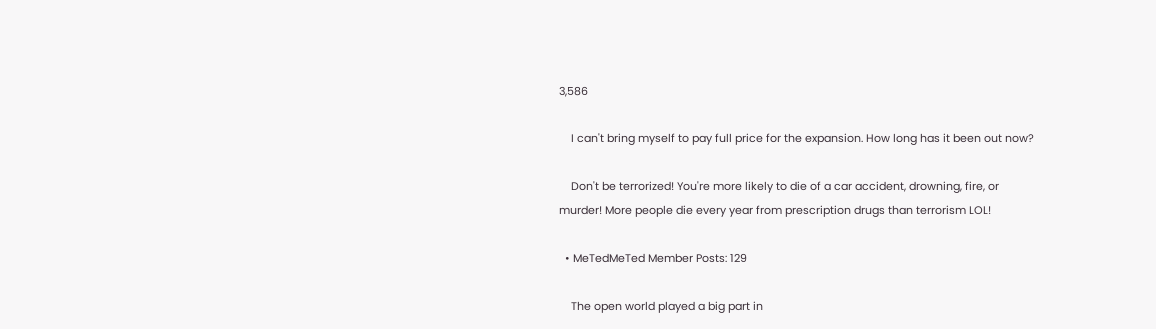3,586

    I can't bring myself to pay full price for the expansion. How long has it been out now?

    Don't be terrorized! You're more likely to die of a car accident, drowning, fire, or murder! More people die every year from prescription drugs than terrorism LOL!

  • MeTedMeTed Member Posts: 129

    The open world played a big part in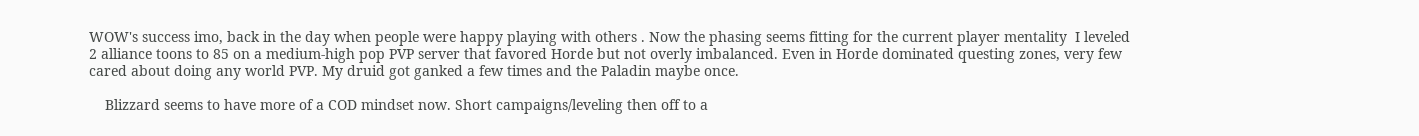WOW's success imo, back in the day when people were happy playing with others . Now the phasing seems fitting for the current player mentality  I leveled 2 alliance toons to 85 on a medium-high pop PVP server that favored Horde but not overly imbalanced. Even in Horde dominated questing zones, very few cared about doing any world PVP. My druid got ganked a few times and the Paladin maybe once.

    Blizzard seems to have more of a COD mindset now. Short campaigns/leveling then off to a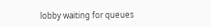lobby waiting for queues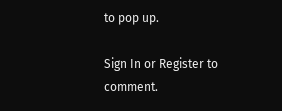to pop up.

Sign In or Register to comment.